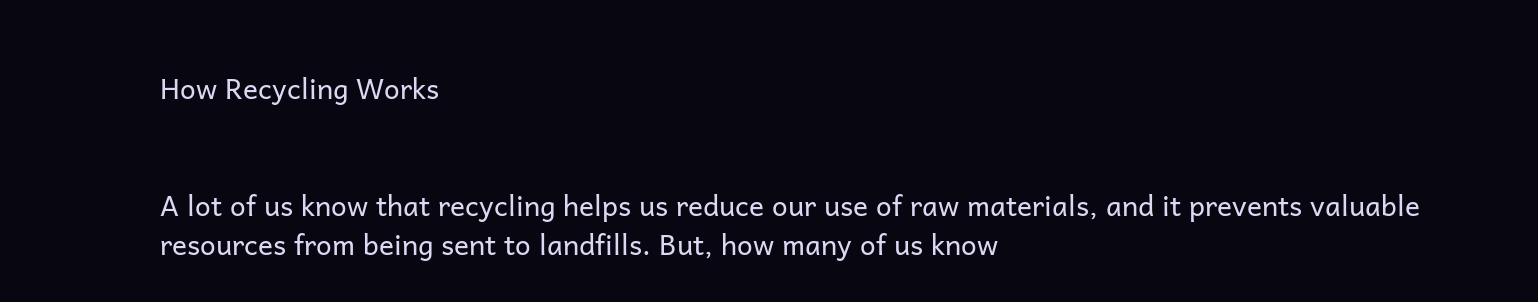How Recycling Works


A lot of us know that recycling helps us reduce our use of raw materials, and it prevents valuable resources from being sent to landfills. But, how many of us know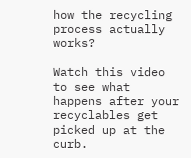how the recycling process actually works?

Watch this video to see what happens after your recyclables get picked up at the curb.